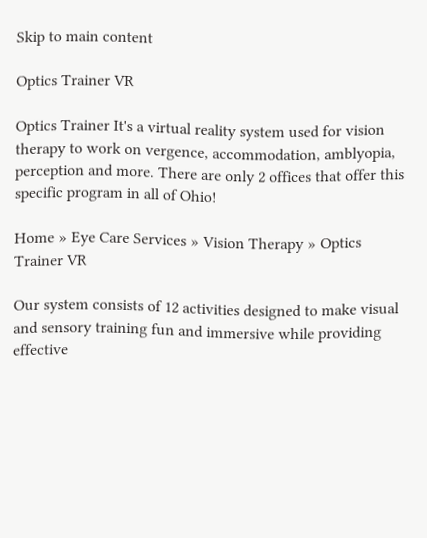Skip to main content

Optics Trainer VR

Optics Trainer It's a virtual reality system used for vision therapy to work on vergence, accommodation, amblyopia, perception and more. There are only 2 offices that offer this specific program in all of Ohio!

Home » Eye Care Services » Vision Therapy » Optics Trainer VR

Our system consists of 12 activities designed to make visual and sensory training fun and immersive while providing effective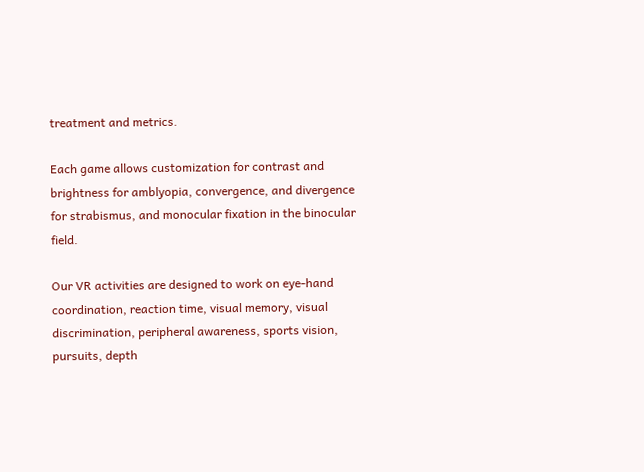treatment and metrics.

Each game allows customization for contrast and brightness for amblyopia, convergence, and divergence for strabismus, and monocular fixation in the binocular field.

Our VR activities are designed to work on eye-hand coordination, reaction time, visual memory, visual discrimination, peripheral awareness, sports vision, pursuits, depth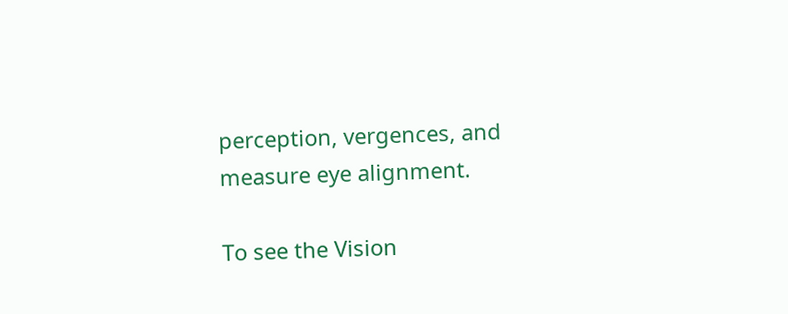perception, vergences, and measure eye alignment.

To see the Vision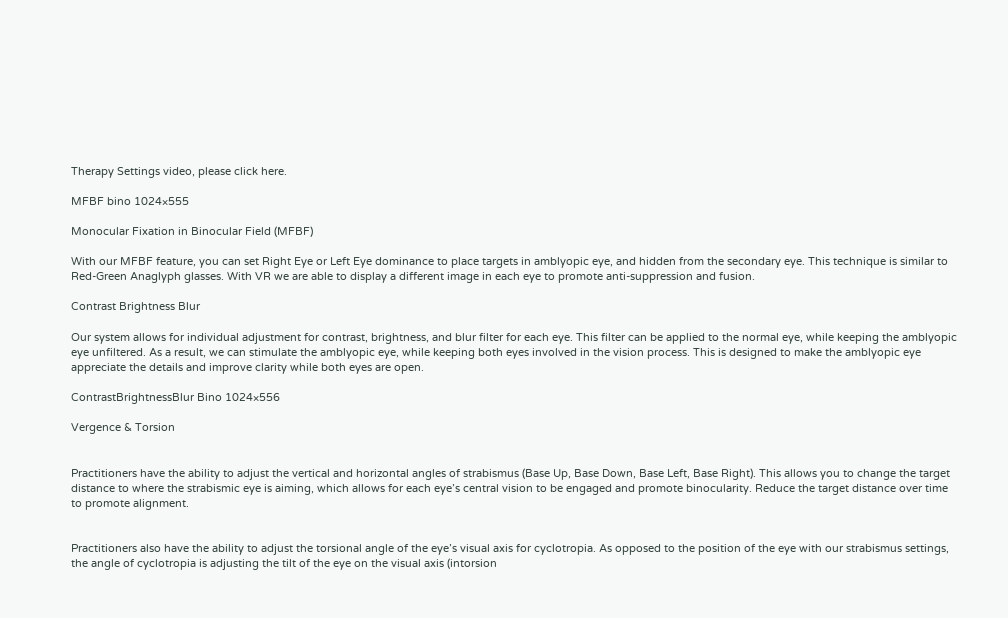Therapy Settings video, please click here.

MFBF bino 1024×555

Monocular Fixation in Binocular Field (MFBF)

With our MFBF feature, you can set Right Eye or Left Eye dominance to place targets in amblyopic eye, and hidden from the secondary eye. This technique is similar to Red-Green Anaglyph glasses. With VR we are able to display a different image in each eye to promote anti-suppression and fusion.

Contrast Brightness Blur

Our system allows for individual adjustment for contrast, brightness, and blur filter for each eye. This filter can be applied to the normal eye, while keeping the amblyopic eye unfiltered. As a result, we can stimulate the amblyopic eye, while keeping both eyes involved in the vision process. This is designed to make the amblyopic eye appreciate the details and improve clarity while both eyes are open.

ContrastBrightnessBlur Bino 1024×556

Vergence & Torsion


Practitioners have the ability to adjust the vertical and horizontal angles of strabismus (Base Up, Base Down, Base Left, Base Right). This allows you to change the target distance to where the strabismic eye is aiming, which allows for each eye’s central vision to be engaged and promote binocularity. Reduce the target distance over time to promote alignment.


Practitioners also have the ability to adjust the torsional angle of the eye’s visual axis for cyclotropia. As opposed to the position of the eye with our strabismus settings, the angle of cyclotropia is adjusting the tilt of the eye on the visual axis (intorsion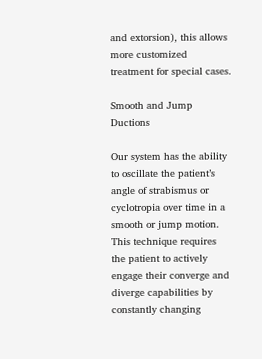and extorsion), this allows more customized treatment for special cases.

Smooth and Jump Ductions

Our system has the ability to oscillate the patient’s angle of strabismus or cyclotropia over time in a smooth or jump motion. This technique requires the patient to actively engage their converge and diverge capabilities by constantly changing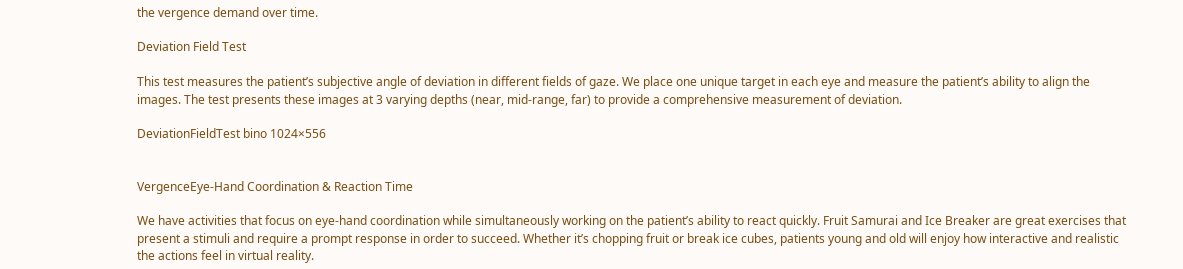the vergence demand over time.

Deviation Field Test

This test measures the patient’s subjective angle of deviation in different fields of gaze. We place one unique target in each eye and measure the patient’s ability to align the images. The test presents these images at 3 varying depths (near, mid-range, far) to provide a comprehensive measurement of deviation.

DeviationFieldTest bino 1024×556


VergenceEye-Hand Coordination & Reaction Time

We have activities that focus on eye-hand coordination while simultaneously working on the patient’s ability to react quickly. Fruit Samurai and Ice Breaker are great exercises that present a stimuli and require a prompt response in order to succeed. Whether it’s chopping fruit or break ice cubes, patients young and old will enjoy how interactive and realistic the actions feel in virtual reality.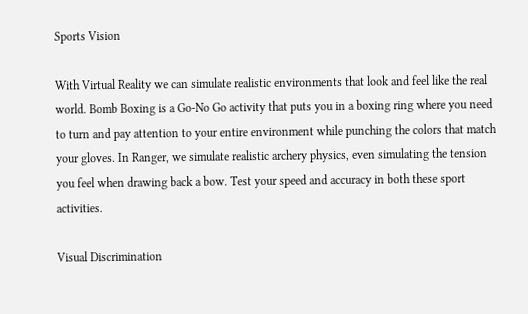Sports Vision

With Virtual Reality we can simulate realistic environments that look and feel like the real world. Bomb Boxing is a Go-No Go activity that puts you in a boxing ring where you need to turn and pay attention to your entire environment while punching the colors that match your gloves. In Ranger, we simulate realistic archery physics, even simulating the tension you feel when drawing back a bow. Test your speed and accuracy in both these sport activities.

Visual Discrimination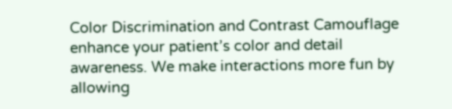Color Discrimination and Contrast Camouflage enhance your patient’s color and detail awareness. We make interactions more fun by allowing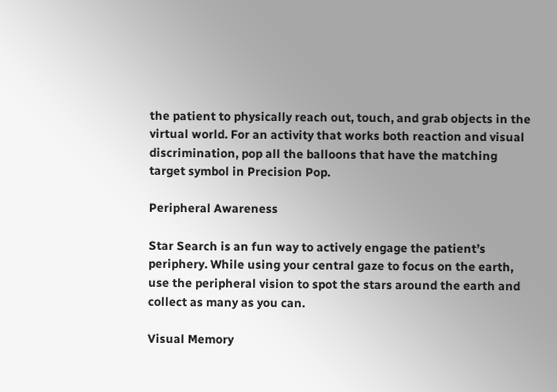the patient to physically reach out, touch, and grab objects in the virtual world. For an activity that works both reaction and visual discrimination, pop all the balloons that have the matching target symbol in Precision Pop.

Peripheral Awareness

Star Search is an fun way to actively engage the patient’s periphery. While using your central gaze to focus on the earth, use the peripheral vision to spot the stars around the earth and collect as many as you can.

Visual Memory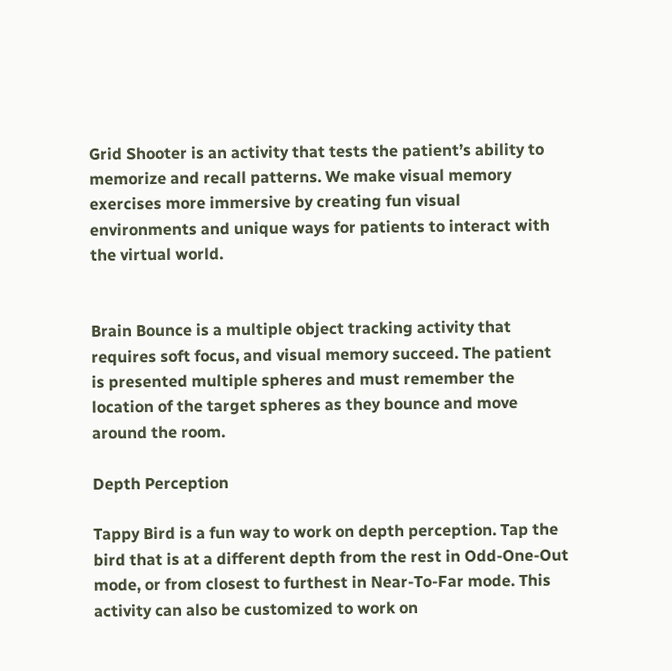Grid Shooter is an activity that tests the patient’s ability to memorize and recall patterns. We make visual memory exercises more immersive by creating fun visual environments and unique ways for patients to interact with the virtual world.


Brain Bounce is a multiple object tracking activity that requires soft focus, and visual memory succeed. The patient is presented multiple spheres and must remember the location of the target spheres as they bounce and move around the room.

Depth Perception

Tappy Bird is a fun way to work on depth perception. Tap the bird that is at a different depth from the rest in Odd-One-Out mode, or from closest to furthest in Near-To-Far mode. This activity can also be customized to work on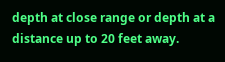depth at close range or depth at a distance up to 20 feet away.